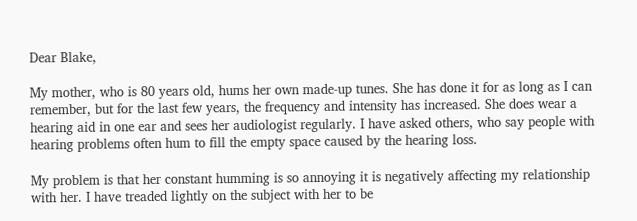Dear Blake,

My mother, who is 80 years old, hums her own made-up tunes. She has done it for as long as I can remember, but for the last few years, the frequency and intensity has increased. She does wear a hearing aid in one ear and sees her audiologist regularly. I have asked others, who say people with hearing problems often hum to fill the empty space caused by the hearing loss.

My problem is that her constant humming is so annoying it is negatively affecting my relationship with her. I have treaded lightly on the subject with her to be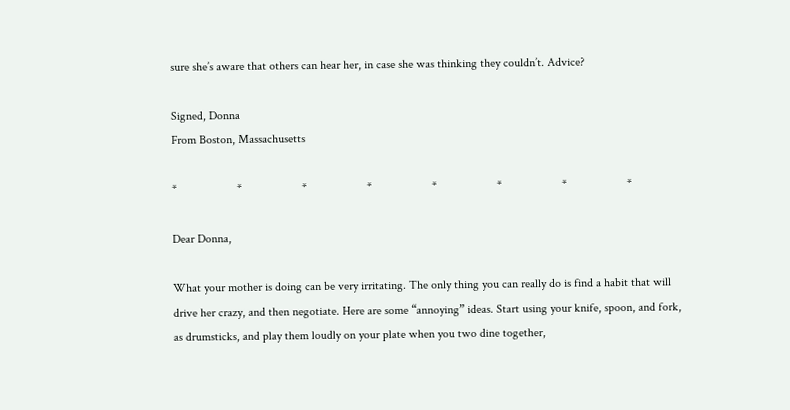sure she’s aware that others can hear her, in case she was thinking they couldn’t. Advice?

Signed, Donna
From Boston, Massachusetts

*                    *                    *                    *                    *                    *                    *                    *

Dear Donna,

What your mother is doing can be very irritating. The only thing you can really do is find a habit that will drive her crazy, and then negotiate. Here are some “annoying” ideas. Start using your knife, spoon, and fork, as drumsticks, and play them loudly on your plate when you two dine together,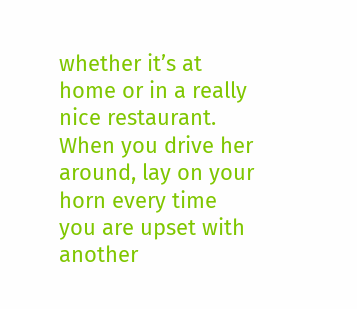whether it’s at home or in a really nice restaurant. When you drive her around, lay on your horn every time you are upset with another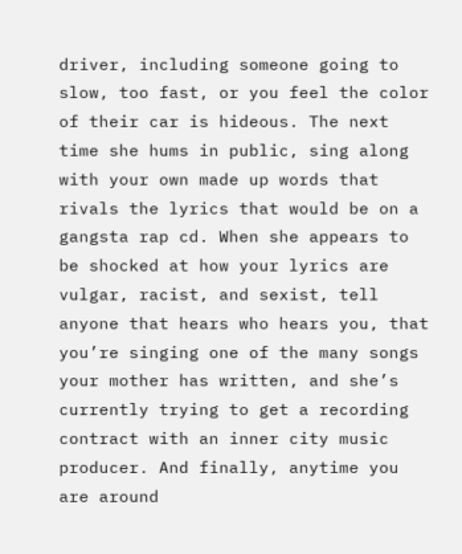driver, including someone going to slow, too fast, or you feel the color of their car is hideous. The next time she hums in public, sing along with your own made up words that rivals the lyrics that would be on a gangsta rap cd. When she appears to be shocked at how your lyrics are vulgar, racist, and sexist, tell anyone that hears who hears you, that you’re singing one of the many songs your mother has written, and she’s currently trying to get a recording contract with an inner city music producer. And finally, anytime you are around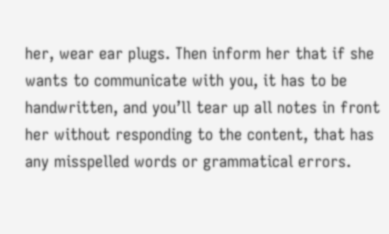her, wear ear plugs. Then inform her that if she wants to communicate with you, it has to be handwritten, and you’ll tear up all notes in front her without responding to the content, that has any misspelled words or grammatical errors.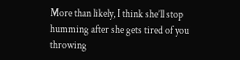More than likely, I think she’ll stop humming after she gets tired of you throwing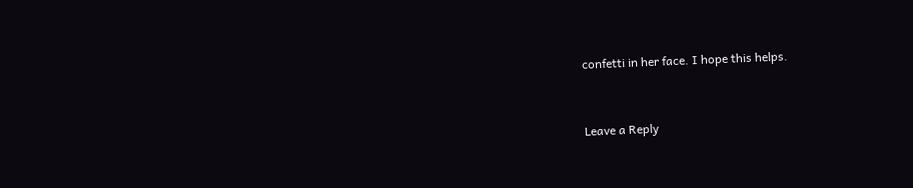confetti in her face. I hope this helps.


Leave a Reply